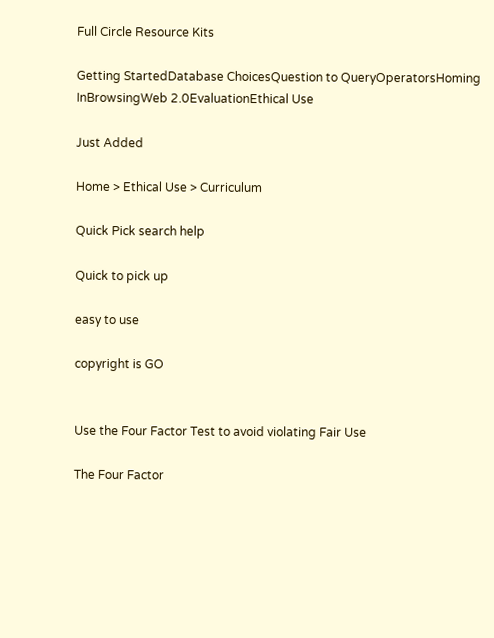Full Circle Resource Kits

Getting StartedDatabase ChoicesQuestion to QueryOperatorsHoming InBrowsingWeb 2.0EvaluationEthical Use

Just Added

Home > Ethical Use > Curriculum

Quick Pick search help

Quick to pick up

easy to use

copyright is GO


Use the Four Factor Test to avoid violating Fair Use

The Four Factor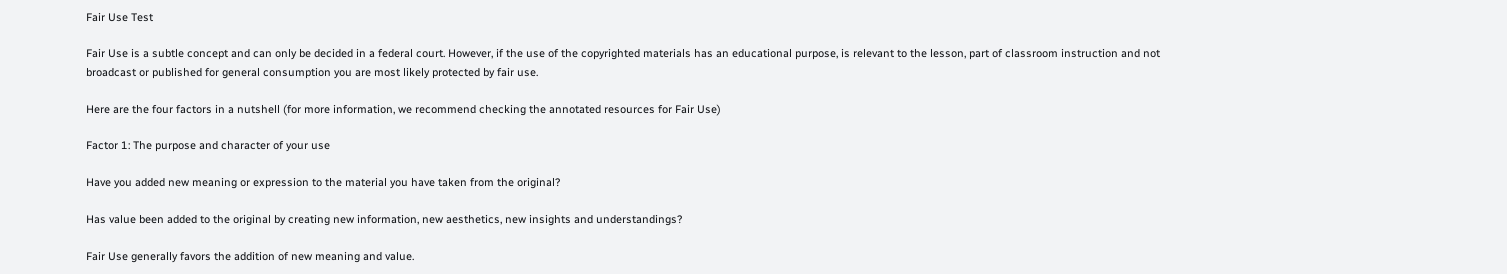Fair Use Test

Fair Use is a subtle concept and can only be decided in a federal court. However, if the use of the copyrighted materials has an educational purpose, is relevant to the lesson, part of classroom instruction and not broadcast or published for general consumption you are most likely protected by fair use.

Here are the four factors in a nutshell (for more information, we recommend checking the annotated resources for Fair Use)

Factor 1: The purpose and character of your use

Have you added new meaning or expression to the material you have taken from the original?

Has value been added to the original by creating new information, new aesthetics, new insights and understandings?

Fair Use generally favors the addition of new meaning and value.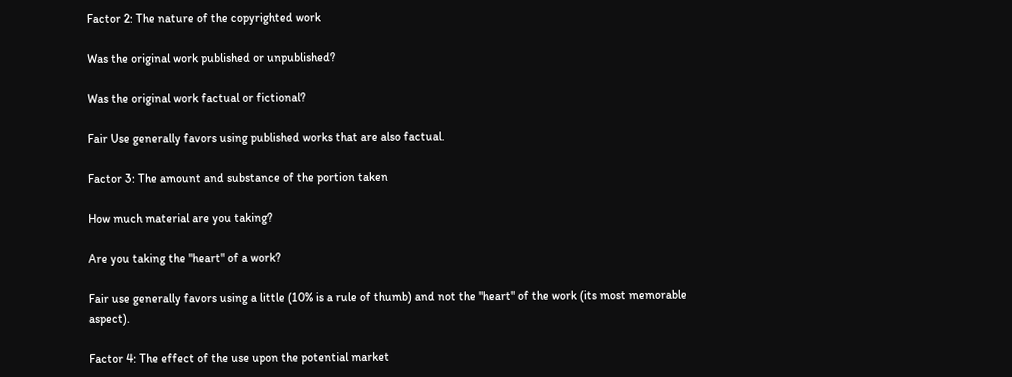Factor 2: The nature of the copyrighted work

Was the original work published or unpublished?

Was the original work factual or fictional?

Fair Use generally favors using published works that are also factual.

Factor 3: The amount and substance of the portion taken

How much material are you taking?

Are you taking the "heart" of a work?

Fair use generally favors using a little (10% is a rule of thumb) and not the "heart" of the work (its most memorable aspect).

Factor 4: The effect of the use upon the potential market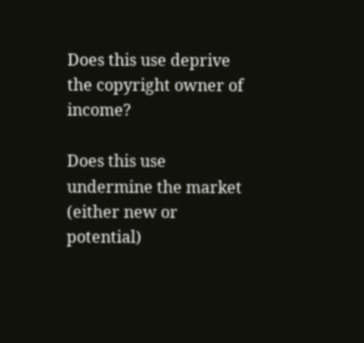Does this use deprive the copyright owner of income?

Does this use undermine the market (either new or potential)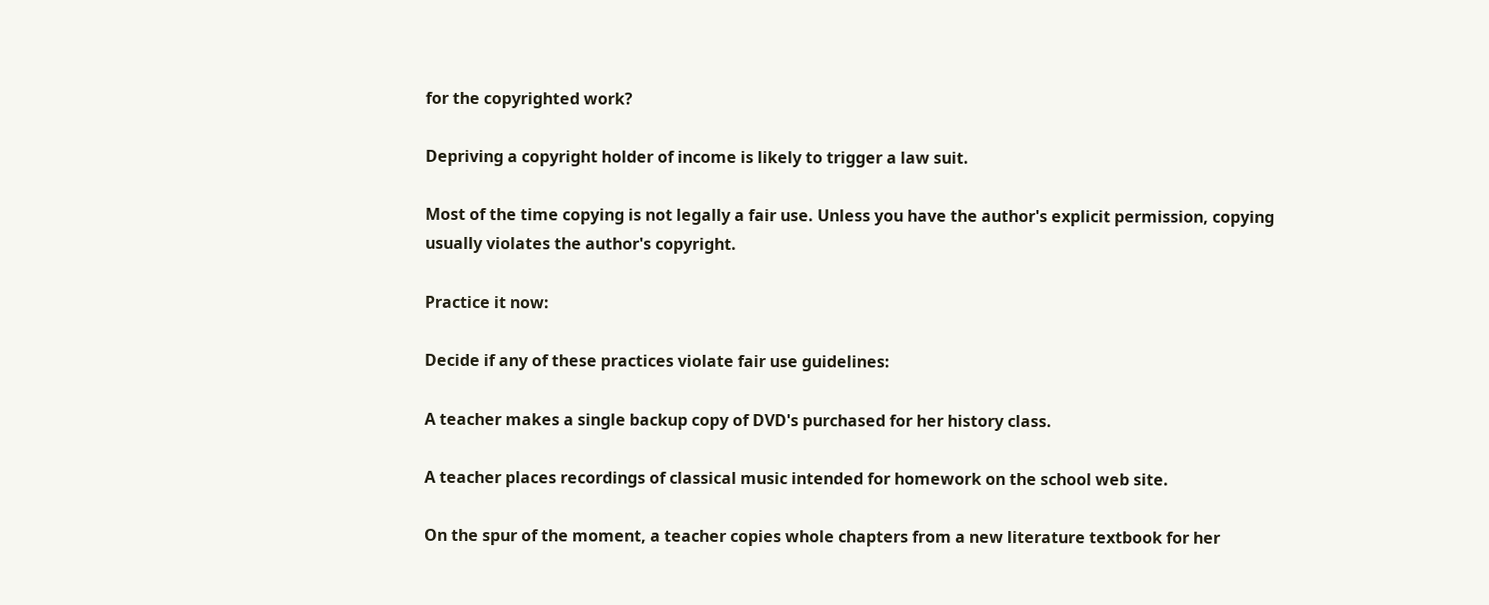for the copyrighted work?

Depriving a copyright holder of income is likely to trigger a law suit.

Most of the time copying is not legally a fair use. Unless you have the author's explicit permission, copying usually violates the author's copyright.

Practice it now:

Decide if any of these practices violate fair use guidelines:

A teacher makes a single backup copy of DVD's purchased for her history class.

A teacher places recordings of classical music intended for homework on the school web site.

On the spur of the moment, a teacher copies whole chapters from a new literature textbook for her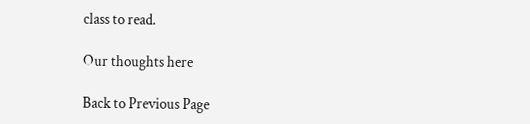class to read.

Our thoughts here

Back to Previous Page